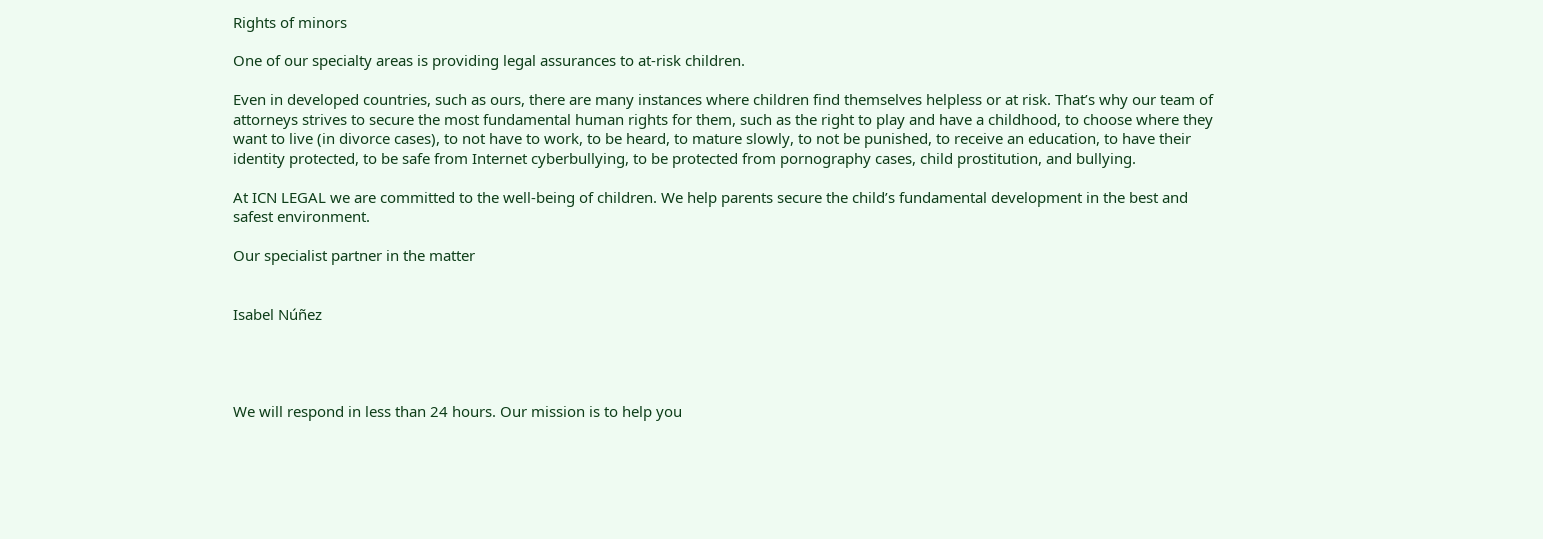Rights of minors

One of our specialty areas is providing legal assurances to at-risk children.

Even in developed countries, such as ours, there are many instances where children find themselves helpless or at risk. That’s why our team of attorneys strives to secure the most fundamental human rights for them, such as the right to play and have a childhood, to choose where they want to live (in divorce cases), to not have to work, to be heard, to mature slowly, to not be punished, to receive an education, to have their identity protected, to be safe from Internet cyberbullying, to be protected from pornography cases, child prostitution, and bullying.

At ICN LEGAL we are committed to the well-being of children. We help parents secure the child’s fundamental development in the best and safest environment.

Our specialist partner in the matter


Isabel Núñez




We will respond in less than 24 hours. Our mission is to help you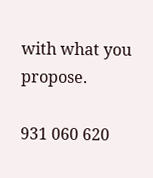with what you propose.

931 060 620